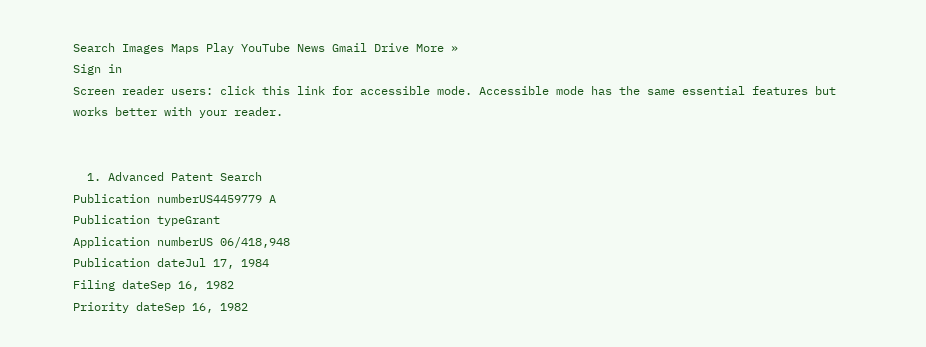Search Images Maps Play YouTube News Gmail Drive More »
Sign in
Screen reader users: click this link for accessible mode. Accessible mode has the same essential features but works better with your reader.


  1. Advanced Patent Search
Publication numberUS4459779 A
Publication typeGrant
Application numberUS 06/418,948
Publication dateJul 17, 1984
Filing dateSep 16, 1982
Priority dateSep 16, 1982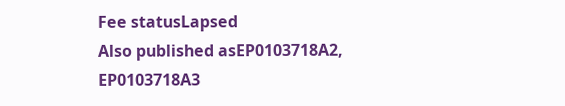Fee statusLapsed
Also published asEP0103718A2, EP0103718A3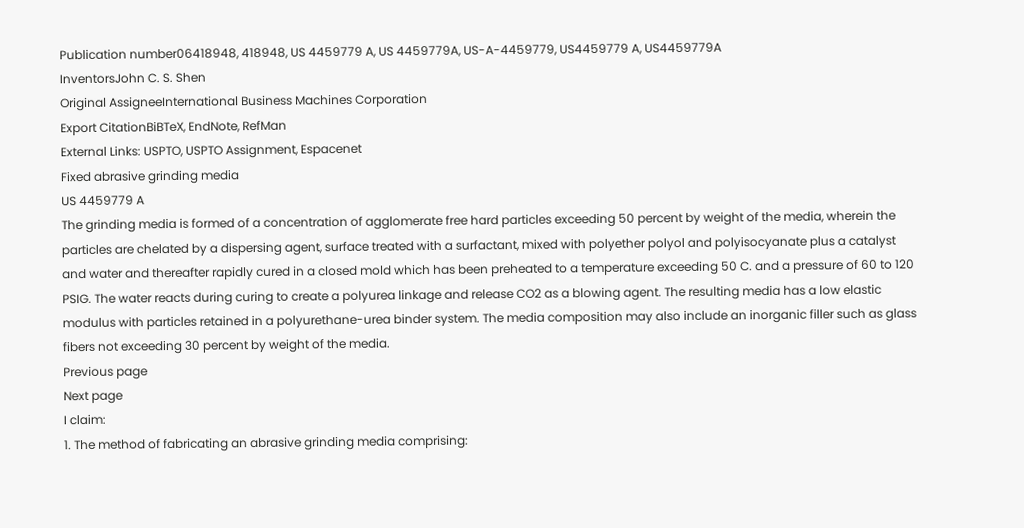Publication number06418948, 418948, US 4459779 A, US 4459779A, US-A-4459779, US4459779 A, US4459779A
InventorsJohn C. S. Shen
Original AssigneeInternational Business Machines Corporation
Export CitationBiBTeX, EndNote, RefMan
External Links: USPTO, USPTO Assignment, Espacenet
Fixed abrasive grinding media
US 4459779 A
The grinding media is formed of a concentration of agglomerate free hard particles exceeding 50 percent by weight of the media, wherein the particles are chelated by a dispersing agent, surface treated with a surfactant, mixed with polyether polyol and polyisocyanate plus a catalyst and water and thereafter rapidly cured in a closed mold which has been preheated to a temperature exceeding 50 C. and a pressure of 60 to 120 PSIG. The water reacts during curing to create a polyurea linkage and release CO2 as a blowing agent. The resulting media has a low elastic modulus with particles retained in a polyurethane-urea binder system. The media composition may also include an inorganic filler such as glass fibers not exceeding 30 percent by weight of the media.
Previous page
Next page
I claim:
1. The method of fabricating an abrasive grinding media comprising: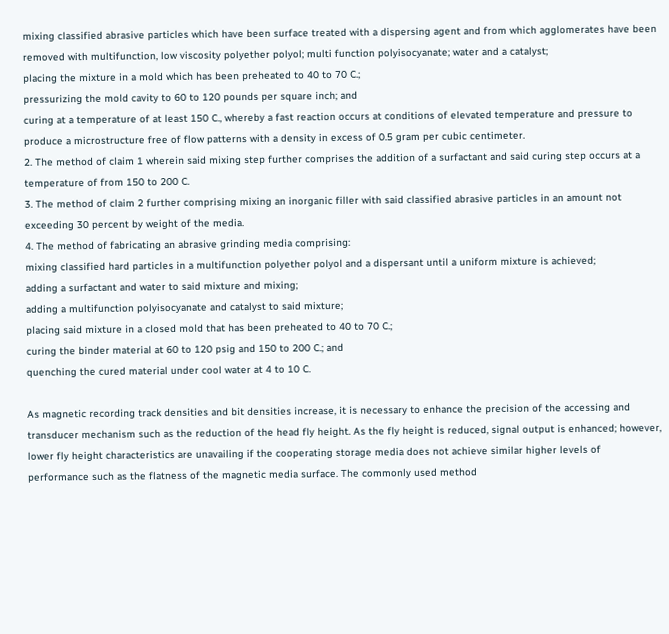mixing classified abrasive particles which have been surface treated with a dispersing agent and from which agglomerates have been removed with multifunction, low viscosity polyether polyol; multi function polyisocyanate; water and a catalyst;
placing the mixture in a mold which has been preheated to 40 to 70 C.;
pressurizing the mold cavity to 60 to 120 pounds per square inch; and
curing at a temperature of at least 150 C., whereby a fast reaction occurs at conditions of elevated temperature and pressure to produce a microstructure free of flow patterns with a density in excess of 0.5 gram per cubic centimeter.
2. The method of claim 1 wherein said mixing step further comprises the addition of a surfactant and said curing step occurs at a temperature of from 150 to 200 C.
3. The method of claim 2 further comprising mixing an inorganic filler with said classified abrasive particles in an amount not exceeding 30 percent by weight of the media.
4. The method of fabricating an abrasive grinding media comprising:
mixing classified hard particles in a multifunction polyether polyol and a dispersant until a uniform mixture is achieved;
adding a surfactant and water to said mixture and mixing;
adding a multifunction polyisocyanate and catalyst to said mixture;
placing said mixture in a closed mold that has been preheated to 40 to 70 C.;
curing the binder material at 60 to 120 psig and 150 to 200 C.; and
quenching the cured material under cool water at 4 to 10 C.

As magnetic recording track densities and bit densities increase, it is necessary to enhance the precision of the accessing and transducer mechanism such as the reduction of the head fly height. As the fly height is reduced, signal output is enhanced; however, lower fly height characteristics are unavailing if the cooperating storage media does not achieve similar higher levels of performance such as the flatness of the magnetic media surface. The commonly used method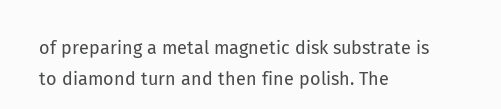of preparing a metal magnetic disk substrate is to diamond turn and then fine polish. The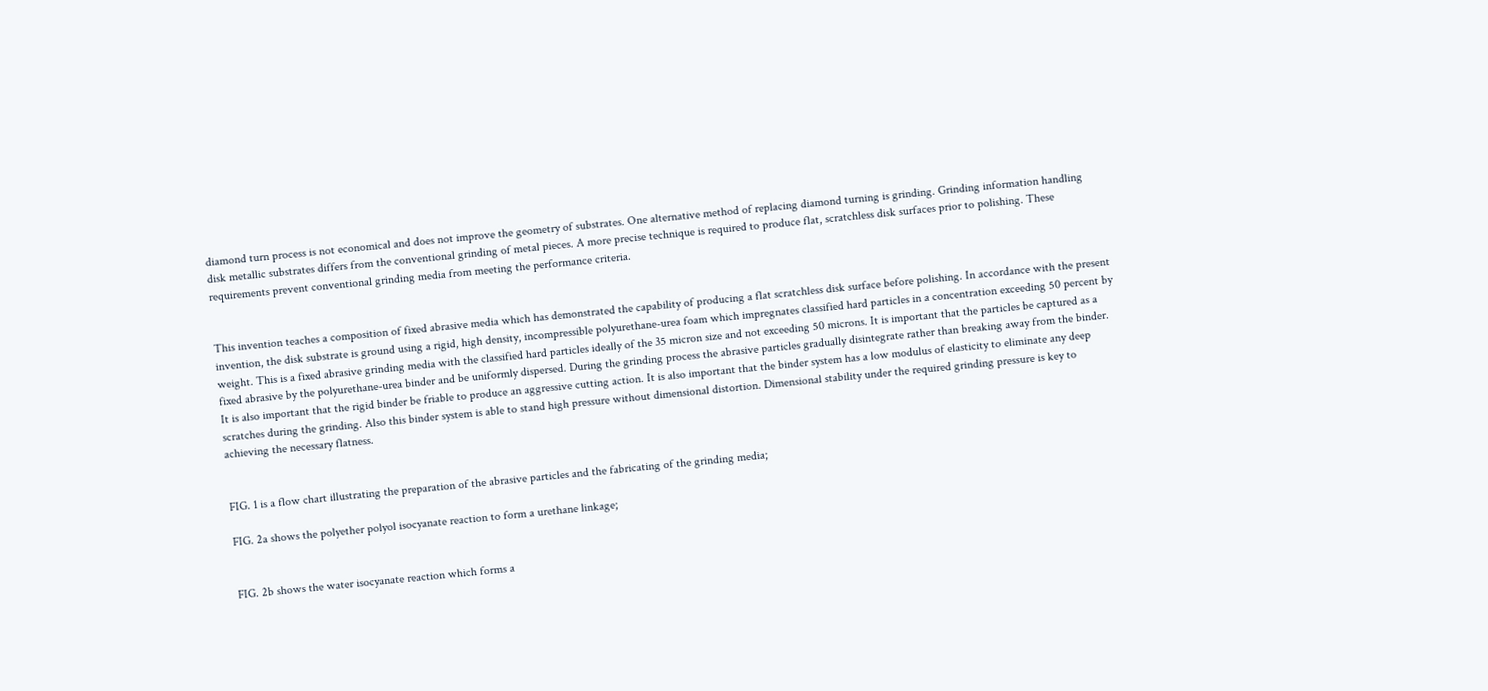diamond turn process is not economical and does not improve the geometry of substrates. One alternative method of replacing diamond turning is grinding. Grinding information handling disk metallic substrates differs from the conventional grinding of metal pieces. A more precise technique is required to produce flat, scratchless disk surfaces prior to polishing. These requirements prevent conventional grinding media from meeting the performance criteria.


This invention teaches a composition of fixed abrasive media which has demonstrated the capability of producing a flat scratchless disk surface before polishing. In accordance with the present invention, the disk substrate is ground using a rigid, high density, incompressible polyurethane-urea foam which impregnates classified hard particles in a concentration exceeding 50 percent by weight. This is a fixed abrasive grinding media with the classified hard particles ideally of the 35 micron size and not exceeding 50 microns. It is important that the particles be captured as a fixed abrasive by the polyurethane-urea binder and be uniformly dispersed. During the grinding process the abrasive particles gradually disintegrate rather than breaking away from the binder. It is also important that the rigid binder be friable to produce an aggressive cutting action. It is also important that the binder system has a low modulus of elasticity to eliminate any deep scratches during the grinding. Also this binder system is able to stand high pressure without dimensional distortion. Dimensional stability under the required grinding pressure is key to achieving the necessary flatness.


FIG. 1 is a flow chart illustrating the preparation of the abrasive particles and the fabricating of the grinding media;

FIG. 2a shows the polyether polyol isocyanate reaction to form a urethane linkage;


FIG. 2b shows the water isocyanate reaction which forms a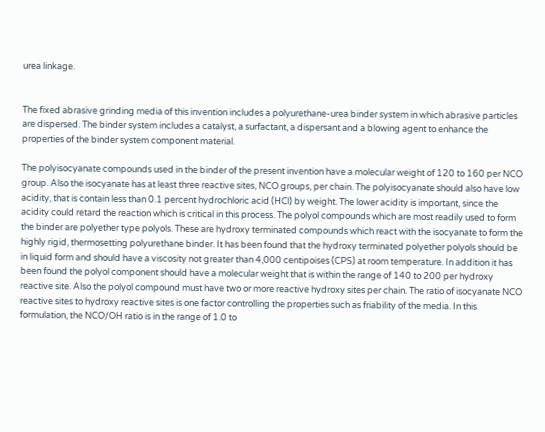urea linkage.


The fixed abrasive grinding media of this invention includes a polyurethane-urea binder system in which abrasive particles are dispersed. The binder system includes a catalyst, a surfactant, a dispersant and a blowing agent to enhance the properties of the binder system component material.

The polyisocyanate compounds used in the binder of the present invention have a molecular weight of 120 to 160 per NCO group. Also the isocyanate has at least three reactive sites, NCO groups, per chain. The polyisocyanate should also have low acidity, that is contain less than 0.1 percent hydrochloric acid (HCl) by weight. The lower acidity is important, since the acidity could retard the reaction which is critical in this process. The polyol compounds which are most readily used to form the binder are polyether type polyols. These are hydroxy terminated compounds which react with the isocyanate to form the highly rigid, thermosetting polyurethane binder. It has been found that the hydroxy terminated polyether polyols should be in liquid form and should have a viscosity not greater than 4,000 centipoises (CPS) at room temperature. In addition it has been found the polyol component should have a molecular weight that is within the range of 140 to 200 per hydroxy reactive site. Also the polyol compound must have two or more reactive hydroxy sites per chain. The ratio of isocyanate NCO reactive sites to hydroxy reactive sites is one factor controlling the properties such as friability of the media. In this formulation, the NCO/OH ratio is in the range of 1.0 to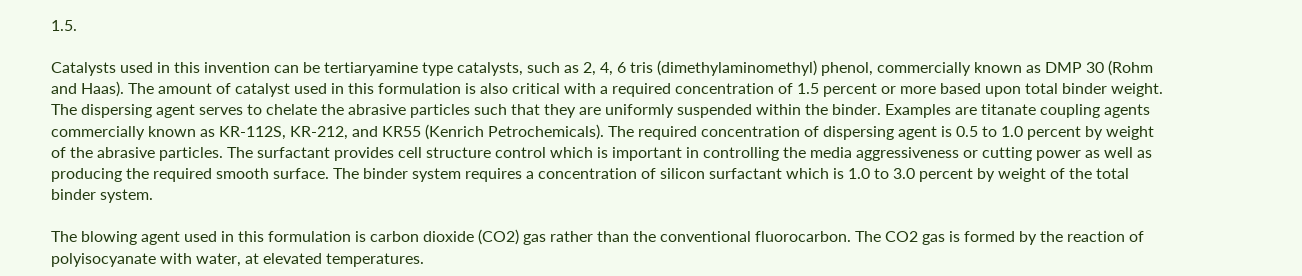1.5.

Catalysts used in this invention can be tertiaryamine type catalysts, such as 2, 4, 6 tris (dimethylaminomethyl) phenol, commercially known as DMP 30 (Rohm and Haas). The amount of catalyst used in this formulation is also critical with a required concentration of 1.5 percent or more based upon total binder weight. The dispersing agent serves to chelate the abrasive particles such that they are uniformly suspended within the binder. Examples are titanate coupling agents commercially known as KR-112S, KR-212, and KR55 (Kenrich Petrochemicals). The required concentration of dispersing agent is 0.5 to 1.0 percent by weight of the abrasive particles. The surfactant provides cell structure control which is important in controlling the media aggressiveness or cutting power as well as producing the required smooth surface. The binder system requires a concentration of silicon surfactant which is 1.0 to 3.0 percent by weight of the total binder system.

The blowing agent used in this formulation is carbon dioxide (CO2) gas rather than the conventional fluorocarbon. The CO2 gas is formed by the reaction of polyisocyanate with water, at elevated temperatures.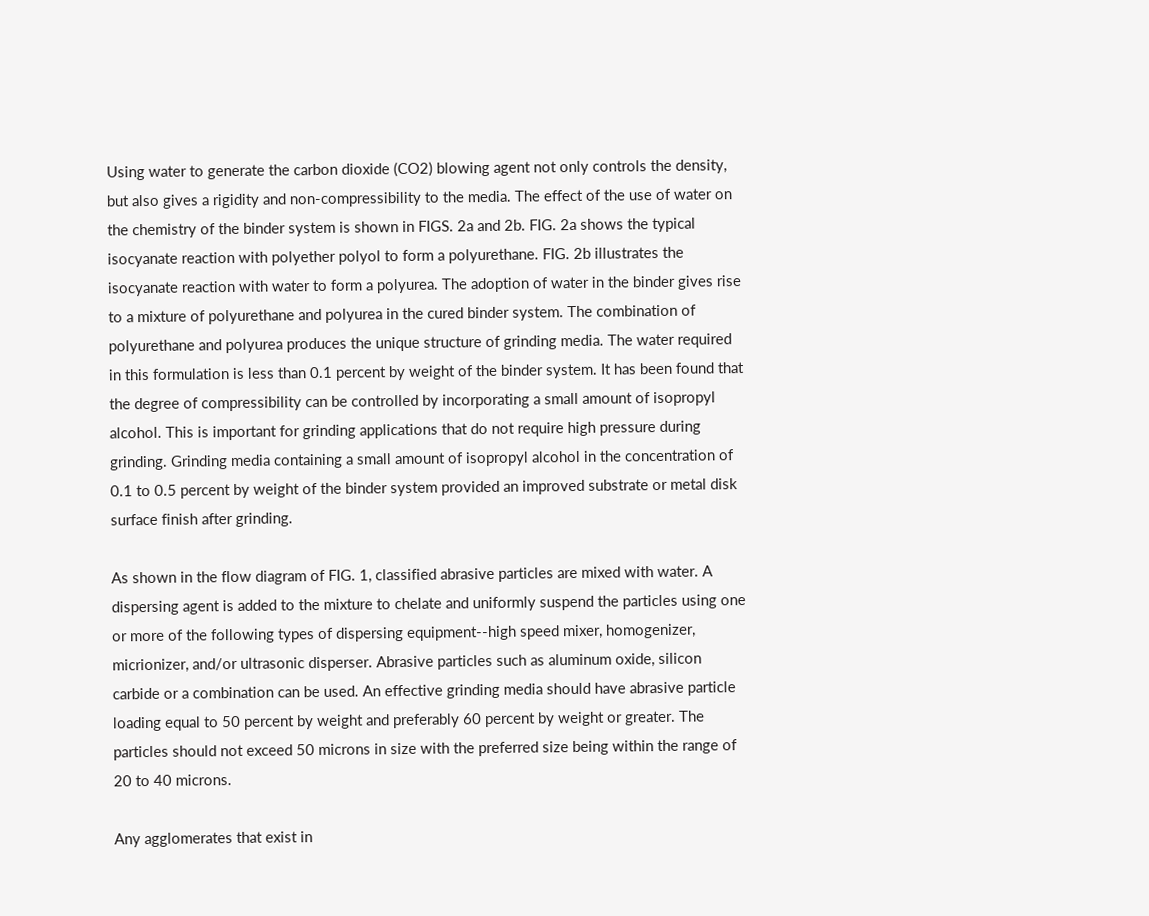Using water to generate the carbon dioxide (CO2) blowing agent not only controls the density, but also gives a rigidity and non-compressibility to the media. The effect of the use of water on the chemistry of the binder system is shown in FIGS. 2a and 2b. FIG. 2a shows the typical isocyanate reaction with polyether polyol to form a polyurethane. FIG. 2b illustrates the isocyanate reaction with water to form a polyurea. The adoption of water in the binder gives rise to a mixture of polyurethane and polyurea in the cured binder system. The combination of polyurethane and polyurea produces the unique structure of grinding media. The water required in this formulation is less than 0.1 percent by weight of the binder system. It has been found that the degree of compressibility can be controlled by incorporating a small amount of isopropyl alcohol. This is important for grinding applications that do not require high pressure during grinding. Grinding media containing a small amount of isopropyl alcohol in the concentration of 0.1 to 0.5 percent by weight of the binder system provided an improved substrate or metal disk surface finish after grinding.

As shown in the flow diagram of FIG. 1, classified abrasive particles are mixed with water. A dispersing agent is added to the mixture to chelate and uniformly suspend the particles using one or more of the following types of dispersing equipment--high speed mixer, homogenizer, micrionizer, and/or ultrasonic disperser. Abrasive particles such as aluminum oxide, silicon carbide or a combination can be used. An effective grinding media should have abrasive particle loading equal to 50 percent by weight and preferably 60 percent by weight or greater. The particles should not exceed 50 microns in size with the preferred size being within the range of 20 to 40 microns.

Any agglomerates that exist in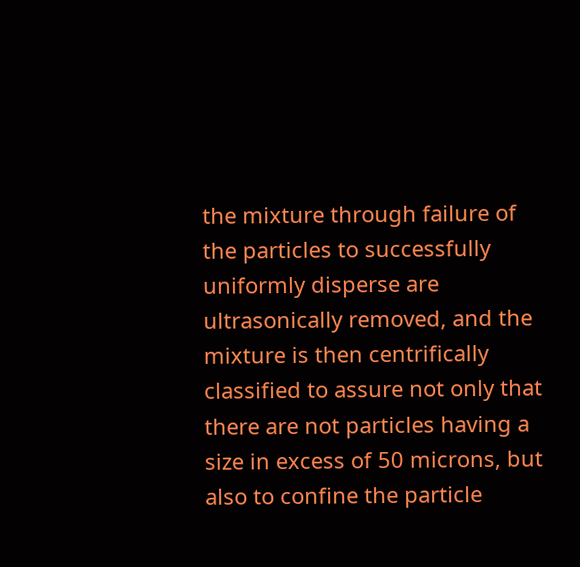the mixture through failure of the particles to successfully uniformly disperse are ultrasonically removed, and the mixture is then centrifically classified to assure not only that there are not particles having a size in excess of 50 microns, but also to confine the particle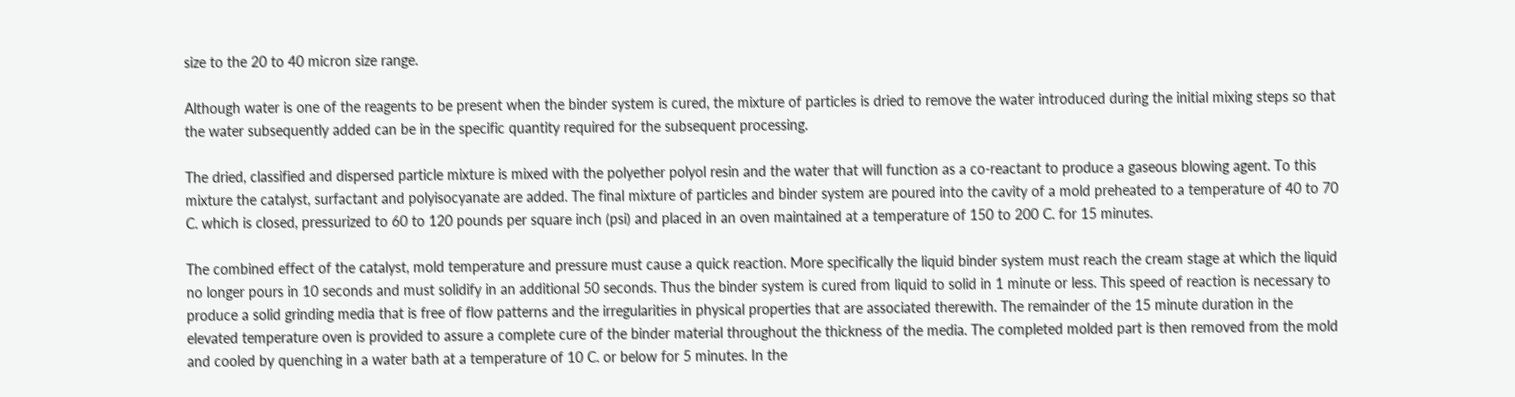size to the 20 to 40 micron size range.

Although water is one of the reagents to be present when the binder system is cured, the mixture of particles is dried to remove the water introduced during the initial mixing steps so that the water subsequently added can be in the specific quantity required for the subsequent processing.

The dried, classified and dispersed particle mixture is mixed with the polyether polyol resin and the water that will function as a co-reactant to produce a gaseous blowing agent. To this mixture the catalyst, surfactant and polyisocyanate are added. The final mixture of particles and binder system are poured into the cavity of a mold preheated to a temperature of 40 to 70 C. which is closed, pressurized to 60 to 120 pounds per square inch (psi) and placed in an oven maintained at a temperature of 150 to 200 C. for 15 minutes.

The combined effect of the catalyst, mold temperature and pressure must cause a quick reaction. More specifically the liquid binder system must reach the cream stage at which the liquid no longer pours in 10 seconds and must solidify in an additional 50 seconds. Thus the binder system is cured from liquid to solid in 1 minute or less. This speed of reaction is necessary to produce a solid grinding media that is free of flow patterns and the irregularities in physical properties that are associated therewith. The remainder of the 15 minute duration in the elevated temperature oven is provided to assure a complete cure of the binder material throughout the thickness of the media. The completed molded part is then removed from the mold and cooled by quenching in a water bath at a temperature of 10 C. or below for 5 minutes. In the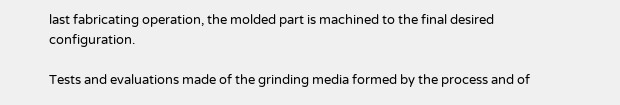last fabricating operation, the molded part is machined to the final desired configuration.

Tests and evaluations made of the grinding media formed by the process and of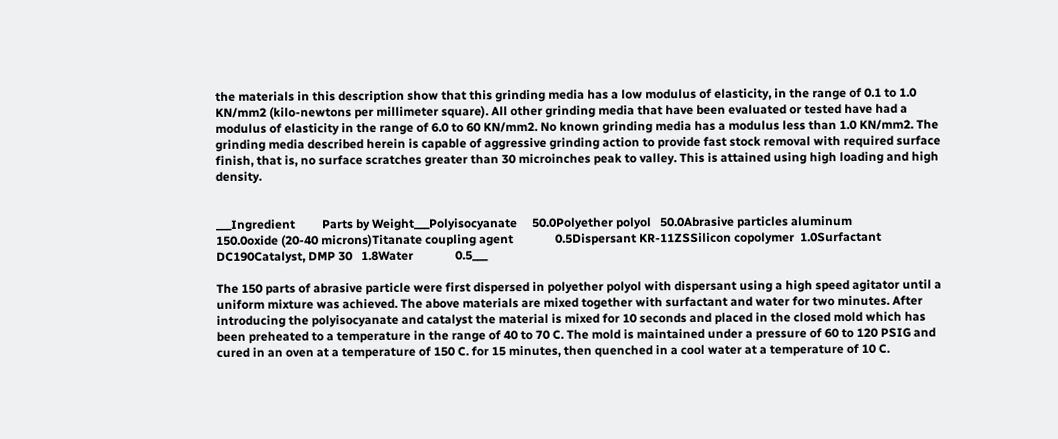the materials in this description show that this grinding media has a low modulus of elasticity, in the range of 0.1 to 1.0 KN/mm2 (kilo-newtons per millimeter square). All other grinding media that have been evaluated or tested have had a modulus of elasticity in the range of 6.0 to 60 KN/mm2. No known grinding media has a modulus less than 1.0 KN/mm2. The grinding media described herein is capable of aggressive grinding action to provide fast stock removal with required surface finish, that is, no surface scratches greater than 30 microinches peak to valley. This is attained using high loading and high density.


___Ingredient         Parts by Weight___Polyisocyanate     50.0Polyether polyol   50.0Abrasive particles aluminum              150.0oxide (20-40 microns)Titanate coupling agent              0.5Dispersant KR-11ZSSilicon copolymer  1.0Surfactant DC190Catalyst, DMP 30   1.8Water              0.5___

The 150 parts of abrasive particle were first dispersed in polyether polyol with dispersant using a high speed agitator until a uniform mixture was achieved. The above materials are mixed together with surfactant and water for two minutes. After introducing the polyisocyanate and catalyst the material is mixed for 10 seconds and placed in the closed mold which has been preheated to a temperature in the range of 40 to 70 C. The mold is maintained under a pressure of 60 to 120 PSIG and cured in an oven at a temperature of 150 C. for 15 minutes, then quenched in a cool water at a temperature of 10 C.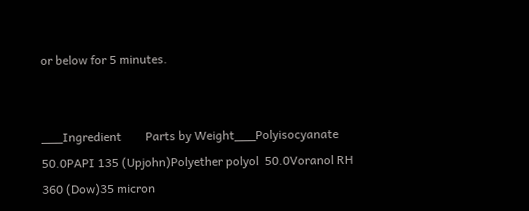or below for 5 minutes.


___Ingredient        Parts by Weight___Polyisocyanate    50.0PAPI 135 (Upjohn)Polyether polyol  50.0Voranol RH 360 (Dow)35 micron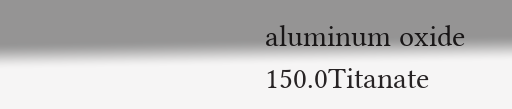aluminum oxide             150.0Titanate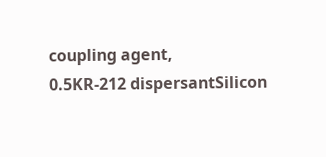coupling agent,             0.5KR-212 dispersantSilicon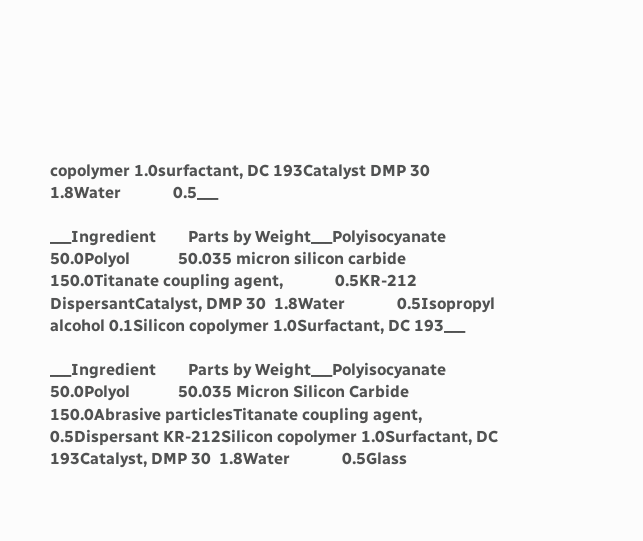copolymer 1.0surfactant, DC 193Catalyst DMP 30   1.8Water             0.5___

___Ingredient        Parts by Weight___Polyisocyanate    50.0Polyol            50.035 micron silicon carbide             150.0Titanate coupling agent,             0.5KR-212 DispersantCatalyst, DMP 30  1.8Water             0.5Isopropyl alcohol 0.1Silicon copolymer 1.0Surfactant, DC 193___

___Ingredient        Parts by Weight___Polyisocyanate    50.0Polyol            50.035 Micron Silicon Carbide             150.0Abrasive particlesTitanate coupling agent,             0.5Dispersant KR-212Silicon copolymer 1.0Surfactant, DC 193Catalyst, DMP 30  1.8Water             0.5Glass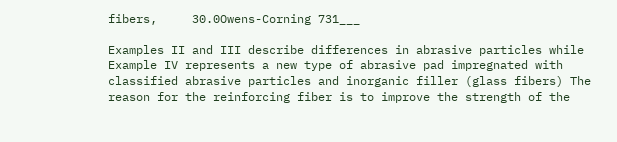fibers,     30.0Owens-Corning 731___

Examples II and III describe differences in abrasive particles while Example IV represents a new type of abrasive pad impregnated with classified abrasive particles and inorganic filler (glass fibers) The reason for the reinforcing fiber is to improve the strength of the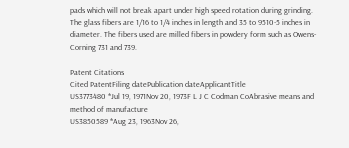pads which will not break apart under high speed rotation during grinding. The glass fibers are 1/16 to 1/4 inches in length and 35 to 9510-5 inches in diameter. The fibers used are milled fibers in powdery form such as Owens-Corning 731 and 739.

Patent Citations
Cited PatentFiling datePublication dateApplicantTitle
US3773480 *Jul 19, 1971Nov 20, 1973F L J C Codman CoAbrasive means and method of manufacture
US3850589 *Aug 23, 1963Nov 26,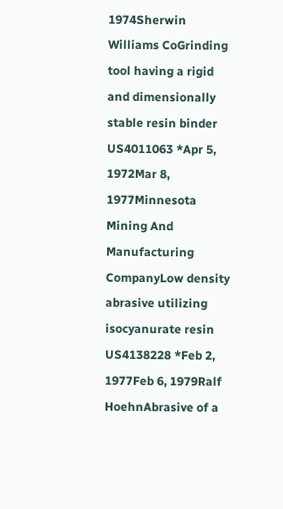1974Sherwin Williams CoGrinding tool having a rigid and dimensionally stable resin binder
US4011063 *Apr 5, 1972Mar 8, 1977Minnesota Mining And Manufacturing CompanyLow density abrasive utilizing isocyanurate resin
US4138228 *Feb 2, 1977Feb 6, 1979Ralf HoehnAbrasive of a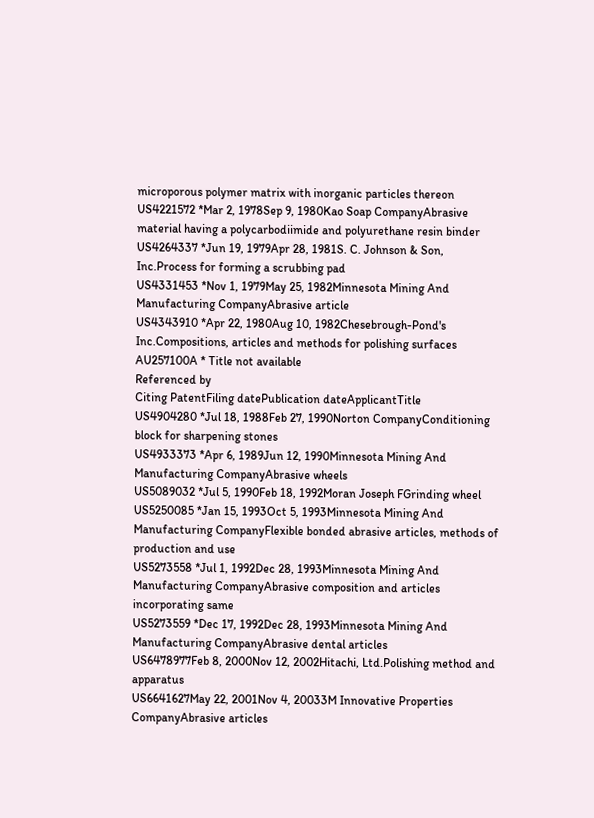microporous polymer matrix with inorganic particles thereon
US4221572 *Mar 2, 1978Sep 9, 1980Kao Soap CompanyAbrasive material having a polycarbodiimide and polyurethane resin binder
US4264337 *Jun 19, 1979Apr 28, 1981S. C. Johnson & Son, Inc.Process for forming a scrubbing pad
US4331453 *Nov 1, 1979May 25, 1982Minnesota Mining And Manufacturing CompanyAbrasive article
US4343910 *Apr 22, 1980Aug 10, 1982Chesebrough-Pond's Inc.Compositions, articles and methods for polishing surfaces
AU257100A * Title not available
Referenced by
Citing PatentFiling datePublication dateApplicantTitle
US4904280 *Jul 18, 1988Feb 27, 1990Norton CompanyConditioning block for sharpening stones
US4933373 *Apr 6, 1989Jun 12, 1990Minnesota Mining And Manufacturing CompanyAbrasive wheels
US5089032 *Jul 5, 1990Feb 18, 1992Moran Joseph FGrinding wheel
US5250085 *Jan 15, 1993Oct 5, 1993Minnesota Mining And Manufacturing CompanyFlexible bonded abrasive articles, methods of production and use
US5273558 *Jul 1, 1992Dec 28, 1993Minnesota Mining And Manufacturing CompanyAbrasive composition and articles incorporating same
US5273559 *Dec 17, 1992Dec 28, 1993Minnesota Mining And Manufacturing CompanyAbrasive dental articles
US6478977Feb 8, 2000Nov 12, 2002Hitachi, Ltd.Polishing method and apparatus
US6641627May 22, 2001Nov 4, 20033M Innovative Properties CompanyAbrasive articles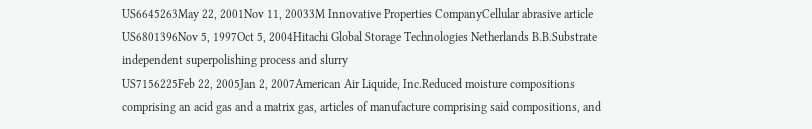US6645263May 22, 2001Nov 11, 20033M Innovative Properties CompanyCellular abrasive article
US6801396Nov 5, 1997Oct 5, 2004Hitachi Global Storage Technologies Netherlands B.B.Substrate independent superpolishing process and slurry
US7156225Feb 22, 2005Jan 2, 2007American Air Liquide, Inc.Reduced moisture compositions comprising an acid gas and a matrix gas, articles of manufacture comprising said compositions, and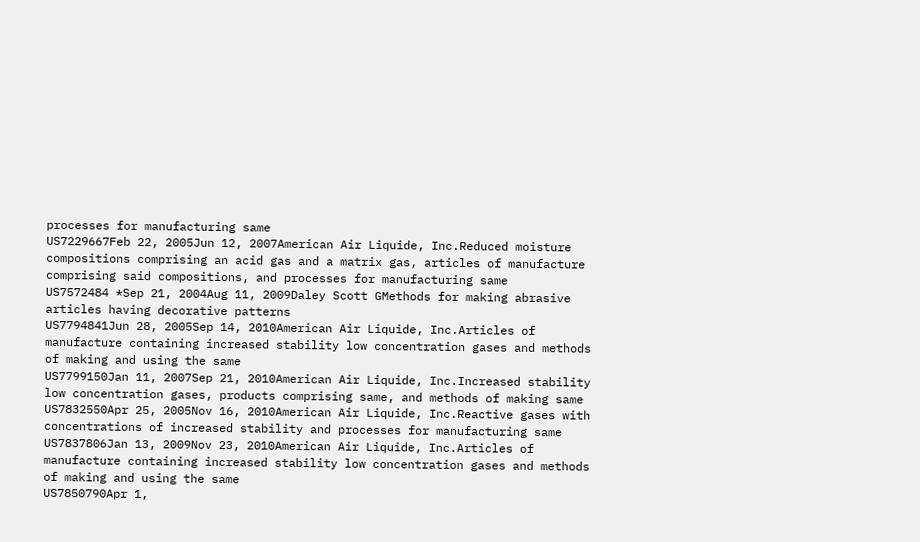processes for manufacturing same
US7229667Feb 22, 2005Jun 12, 2007American Air Liquide, Inc.Reduced moisture compositions comprising an acid gas and a matrix gas, articles of manufacture comprising said compositions, and processes for manufacturing same
US7572484 *Sep 21, 2004Aug 11, 2009Daley Scott GMethods for making abrasive articles having decorative patterns
US7794841Jun 28, 2005Sep 14, 2010American Air Liquide, Inc.Articles of manufacture containing increased stability low concentration gases and methods of making and using the same
US7799150Jan 11, 2007Sep 21, 2010American Air Liquide, Inc.Increased stability low concentration gases, products comprising same, and methods of making same
US7832550Apr 25, 2005Nov 16, 2010American Air Liquide, Inc.Reactive gases with concentrations of increased stability and processes for manufacturing same
US7837806Jan 13, 2009Nov 23, 2010American Air Liquide, Inc.Articles of manufacture containing increased stability low concentration gases and methods of making and using the same
US7850790Apr 1,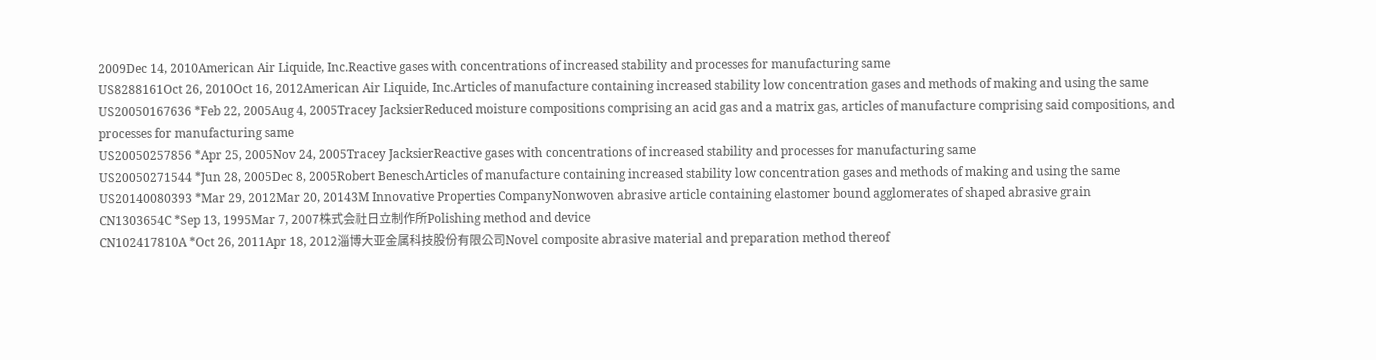2009Dec 14, 2010American Air Liquide, Inc.Reactive gases with concentrations of increased stability and processes for manufacturing same
US8288161Oct 26, 2010Oct 16, 2012American Air Liquide, Inc.Articles of manufacture containing increased stability low concentration gases and methods of making and using the same
US20050167636 *Feb 22, 2005Aug 4, 2005Tracey JacksierReduced moisture compositions comprising an acid gas and a matrix gas, articles of manufacture comprising said compositions, and processes for manufacturing same
US20050257856 *Apr 25, 2005Nov 24, 2005Tracey JacksierReactive gases with concentrations of increased stability and processes for manufacturing same
US20050271544 *Jun 28, 2005Dec 8, 2005Robert BeneschArticles of manufacture containing increased stability low concentration gases and methods of making and using the same
US20140080393 *Mar 29, 2012Mar 20, 20143M Innovative Properties CompanyNonwoven abrasive article containing elastomer bound agglomerates of shaped abrasive grain
CN1303654C *Sep 13, 1995Mar 7, 2007株式会社日立制作所Polishing method and device
CN102417810A *Oct 26, 2011Apr 18, 2012淄博大亚金属科技股份有限公司Novel composite abrasive material and preparation method thereof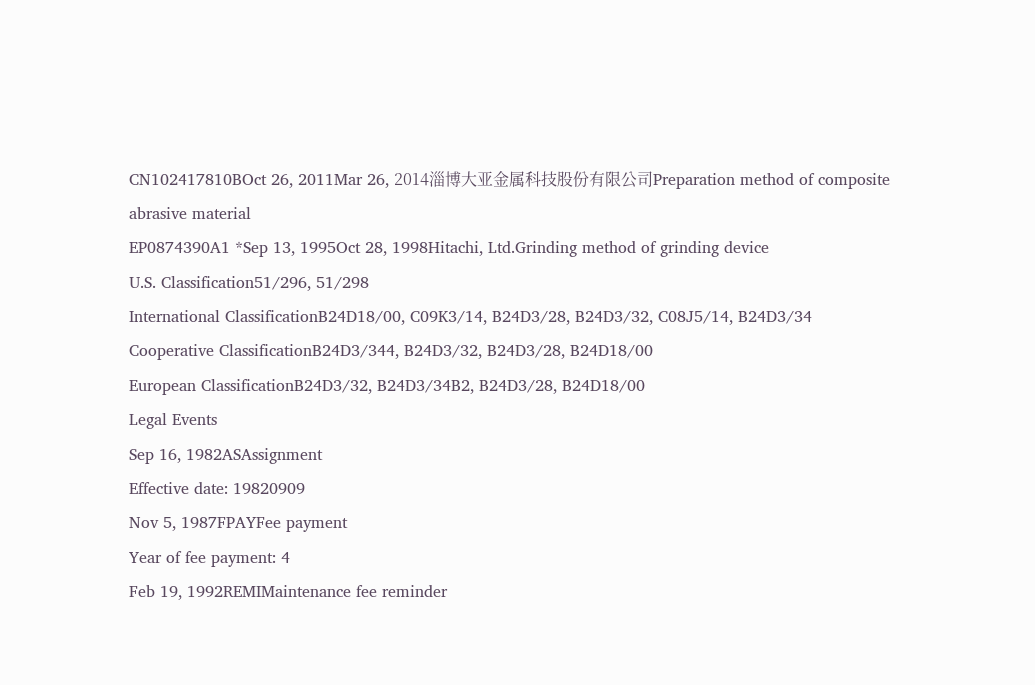CN102417810BOct 26, 2011Mar 26, 2014淄博大亚金属科技股份有限公司Preparation method of composite abrasive material
EP0874390A1 *Sep 13, 1995Oct 28, 1998Hitachi, Ltd.Grinding method of grinding device
U.S. Classification51/296, 51/298
International ClassificationB24D18/00, C09K3/14, B24D3/28, B24D3/32, C08J5/14, B24D3/34
Cooperative ClassificationB24D3/344, B24D3/32, B24D3/28, B24D18/00
European ClassificationB24D3/32, B24D3/34B2, B24D3/28, B24D18/00
Legal Events
Sep 16, 1982ASAssignment
Effective date: 19820909
Nov 5, 1987FPAYFee payment
Year of fee payment: 4
Feb 19, 1992REMIMaintenance fee reminder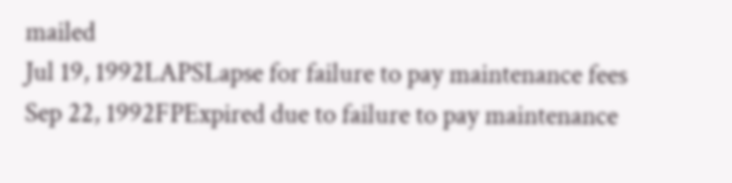mailed
Jul 19, 1992LAPSLapse for failure to pay maintenance fees
Sep 22, 1992FPExpired due to failure to pay maintenance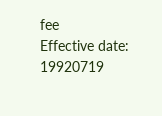fee
Effective date: 19920719